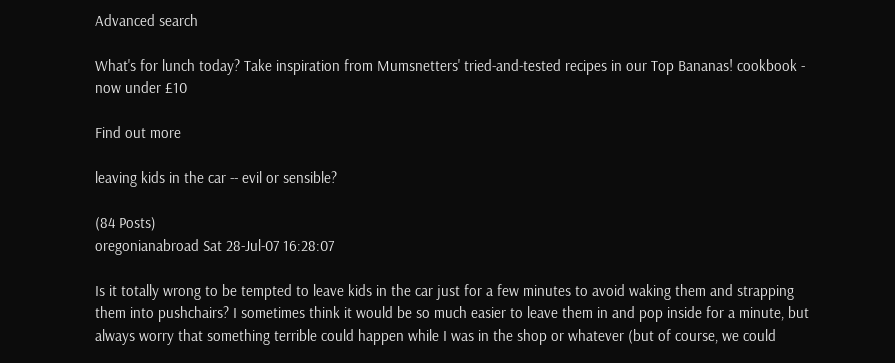Advanced search

What's for lunch today? Take inspiration from Mumsnetters' tried-and-tested recipes in our Top Bananas! cookbook - now under £10

Find out more

leaving kids in the car -- evil or sensible?

(84 Posts)
oregonianabroad Sat 28-Jul-07 16:28:07

Is it totally wrong to be tempted to leave kids in the car just for a few minutes to avoid waking them and strapping them into pushchairs? I sometimes think it would be so much easier to leave them in and pop inside for a minute, but always worry that something terrible could happen while I was in the shop or whatever (but of course, we could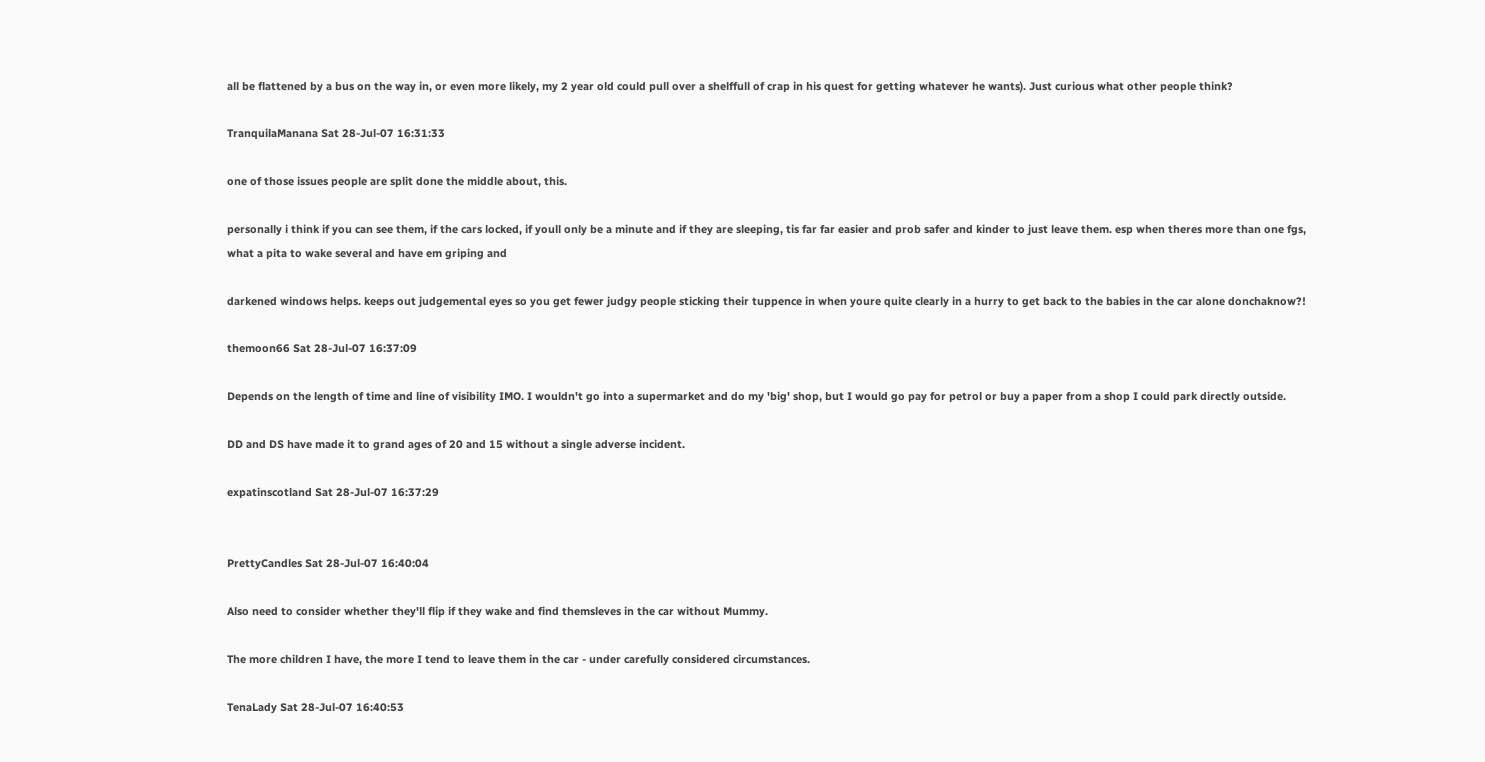all be flattened by a bus on the way in, or even more likely, my 2 year old could pull over a shelffull of crap in his quest for getting whatever he wants). Just curious what other people think?

TranquilaManana Sat 28-Jul-07 16:31:33

one of those issues people are split done the middle about, this.

personally i think if you can see them, if the cars locked, if youll only be a minute and if they are sleeping, tis far far easier and prob safer and kinder to just leave them. esp when theres more than one fgs, what a pita to wake several and have em griping and

darkened windows helps. keeps out judgemental eyes so you get fewer judgy people sticking their tuppence in when youre quite clearly in a hurry to get back to the babies in the car alone donchaknow?!

themoon66 Sat 28-Jul-07 16:37:09

Depends on the length of time and line of visibility IMO. I wouldn't go into a supermarket and do my 'big' shop, but I would go pay for petrol or buy a paper from a shop I could park directly outside.

DD and DS have made it to grand ages of 20 and 15 without a single adverse incident.

expatinscotland Sat 28-Jul-07 16:37:29


PrettyCandles Sat 28-Jul-07 16:40:04

Also need to consider whether they'll flip if they wake and find themsleves in the car without Mummy.

The more children I have, the more I tend to leave them in the car - under carefully considered circumstances.

TenaLady Sat 28-Jul-07 16:40:53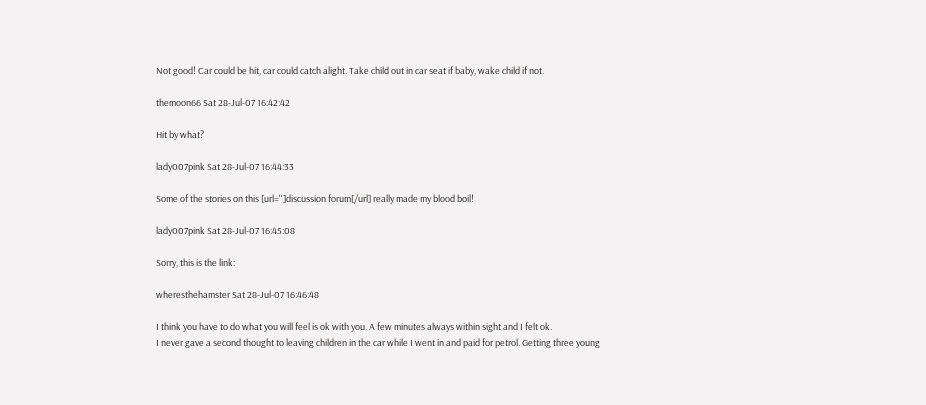Not good! Car could be hit, car could catch alight. Take child out in car seat if baby, wake child if not.

themoon66 Sat 28-Jul-07 16:42:42

Hit by what?

lady007pink Sat 28-Jul-07 16:44:33

Some of the stories on this [url='']discussion forum[/url] really made my blood boil!

lady007pink Sat 28-Jul-07 16:45:08

Sorry, this is the link:

wheresthehamster Sat 28-Jul-07 16:46:48

I think you have to do what you will feel is ok with you. A few minutes always within sight and I felt ok.
I never gave a second thought to leaving children in the car while I went in and paid for petrol. Getting three young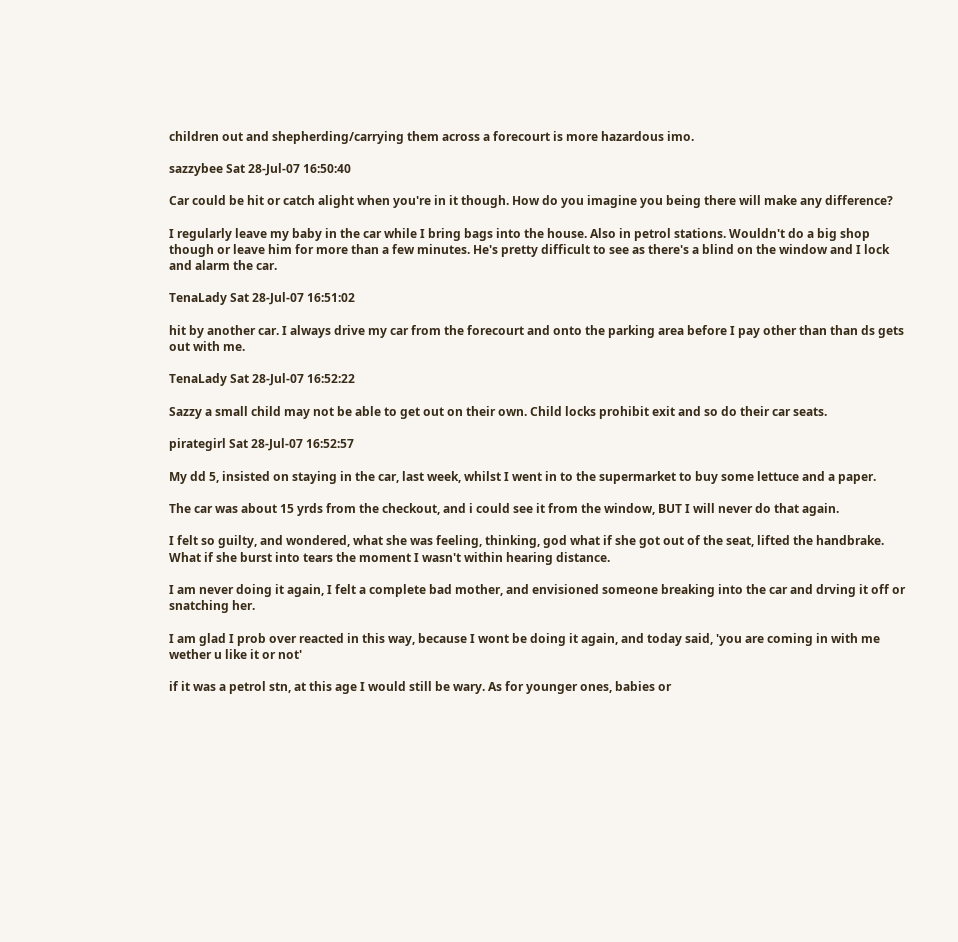children out and shepherding/carrying them across a forecourt is more hazardous imo.

sazzybee Sat 28-Jul-07 16:50:40

Car could be hit or catch alight when you're in it though. How do you imagine you being there will make any difference?

I regularly leave my baby in the car while I bring bags into the house. Also in petrol stations. Wouldn't do a big shop though or leave him for more than a few minutes. He's pretty difficult to see as there's a blind on the window and I lock and alarm the car.

TenaLady Sat 28-Jul-07 16:51:02

hit by another car. I always drive my car from the forecourt and onto the parking area before I pay other than than ds gets out with me.

TenaLady Sat 28-Jul-07 16:52:22

Sazzy a small child may not be able to get out on their own. Child locks prohibit exit and so do their car seats.

pirategirl Sat 28-Jul-07 16:52:57

My dd 5, insisted on staying in the car, last week, whilst I went in to the supermarket to buy some lettuce and a paper.

The car was about 15 yrds from the checkout, and i could see it from the window, BUT I will never do that again.

I felt so guilty, and wondered, what she was feeling, thinking, god what if she got out of the seat, lifted the handbrake. What if she burst into tears the moment I wasn't within hearing distance.

I am never doing it again, I felt a complete bad mother, and envisioned someone breaking into the car and drving it off or snatching her.

I am glad I prob over reacted in this way, because I wont be doing it again, and today said, 'you are coming in with me wether u like it or not'

if it was a petrol stn, at this age I would still be wary. As for younger ones, babies or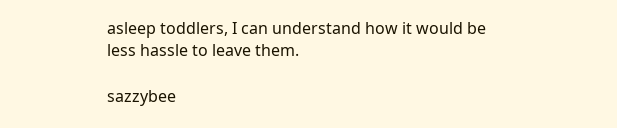asleep toddlers, I can understand how it would be less hassle to leave them.

sazzybee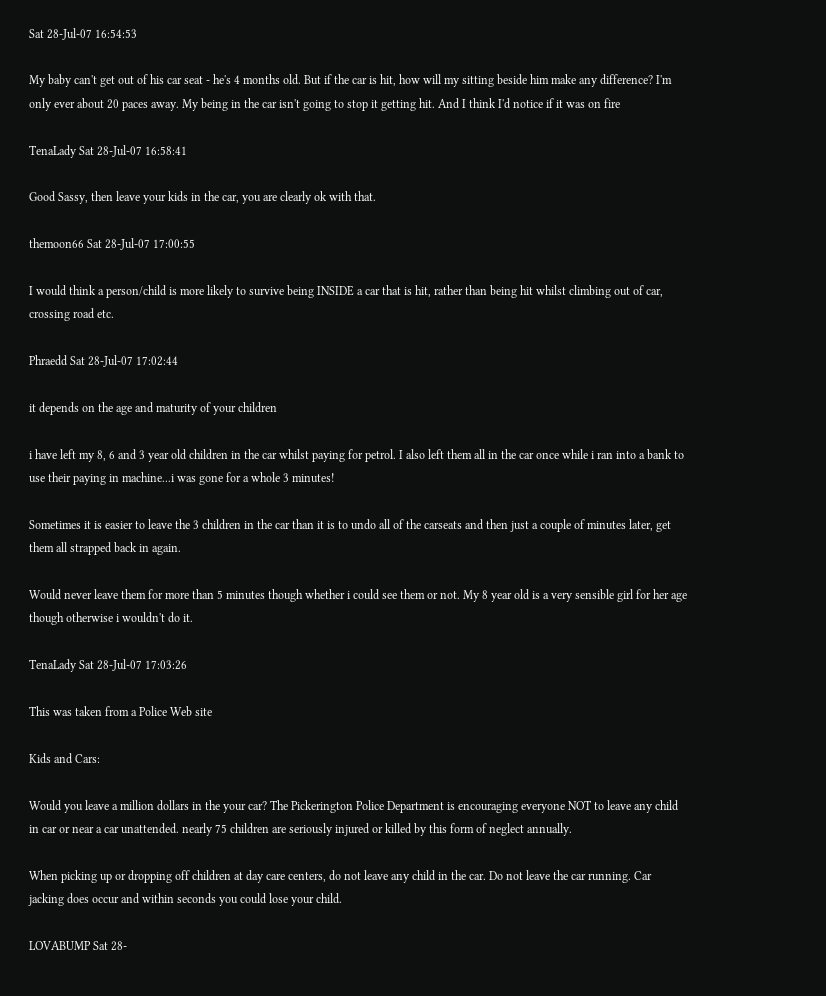Sat 28-Jul-07 16:54:53

My baby can't get out of his car seat - he's 4 months old. But if the car is hit, how will my sitting beside him make any difference? I'm only ever about 20 paces away. My being in the car isn't going to stop it getting hit. And I think I'd notice if it was on fire

TenaLady Sat 28-Jul-07 16:58:41

Good Sassy, then leave your kids in the car, you are clearly ok with that.

themoon66 Sat 28-Jul-07 17:00:55

I would think a person/child is more likely to survive being INSIDE a car that is hit, rather than being hit whilst climbing out of car, crossing road etc.

Phraedd Sat 28-Jul-07 17:02:44

it depends on the age and maturity of your children

i have left my 8, 6 and 3 year old children in the car whilst paying for petrol. I also left them all in the car once while i ran into a bank to use their paying in machine...i was gone for a whole 3 minutes!

Sometimes it is easier to leave the 3 children in the car than it is to undo all of the carseats and then just a couple of minutes later, get them all strapped back in again.

Would never leave them for more than 5 minutes though whether i could see them or not. My 8 year old is a very sensible girl for her age though otherwise i wouldn't do it.

TenaLady Sat 28-Jul-07 17:03:26

This was taken from a Police Web site

Kids and Cars:

Would you leave a million dollars in the your car? The Pickerington Police Department is encouraging everyone NOT to leave any child in car or near a car unattended. nearly 75 children are seriously injured or killed by this form of neglect annually.

When picking up or dropping off children at day care centers, do not leave any child in the car. Do not leave the car running. Car jacking does occur and within seconds you could lose your child.

LOVABUMP Sat 28-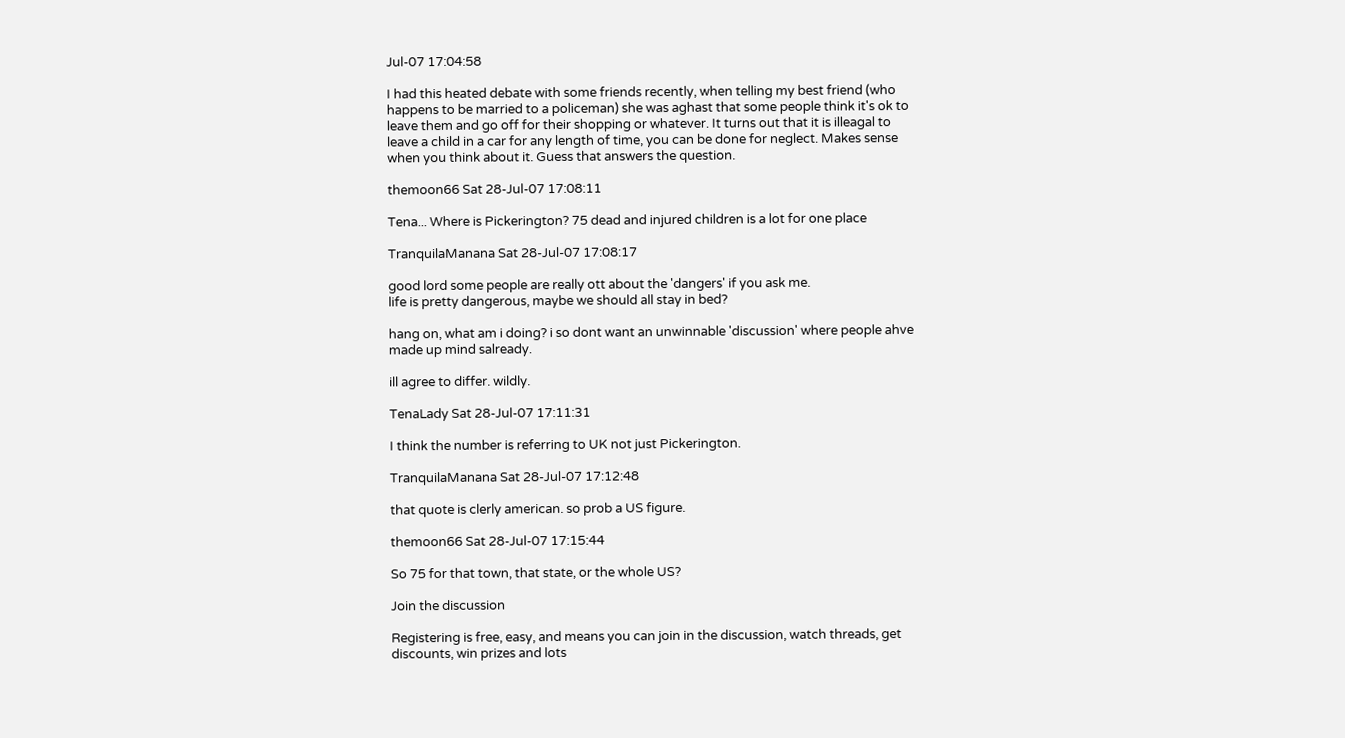Jul-07 17:04:58

I had this heated debate with some friends recently, when telling my best friend (who happens to be married to a policeman) she was aghast that some people think it's ok to leave them and go off for their shopping or whatever. It turns out that it is illeagal to leave a child in a car for any length of time, you can be done for neglect. Makes sense when you think about it. Guess that answers the question.

themoon66 Sat 28-Jul-07 17:08:11

Tena... Where is Pickerington? 75 dead and injured children is a lot for one place

TranquilaManana Sat 28-Jul-07 17:08:17

good lord some people are really ott about the 'dangers' if you ask me.
life is pretty dangerous, maybe we should all stay in bed?

hang on, what am i doing? i so dont want an unwinnable 'discussion' where people ahve made up mind salready.

ill agree to differ. wildly.

TenaLady Sat 28-Jul-07 17:11:31

I think the number is referring to UK not just Pickerington.

TranquilaManana Sat 28-Jul-07 17:12:48

that quote is clerly american. so prob a US figure.

themoon66 Sat 28-Jul-07 17:15:44

So 75 for that town, that state, or the whole US?

Join the discussion

Registering is free, easy, and means you can join in the discussion, watch threads, get discounts, win prizes and lots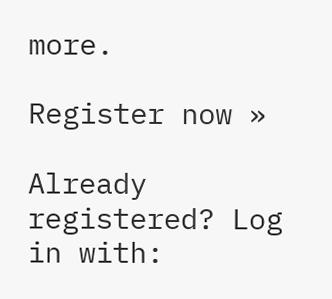more.

Register now »

Already registered? Log in with: